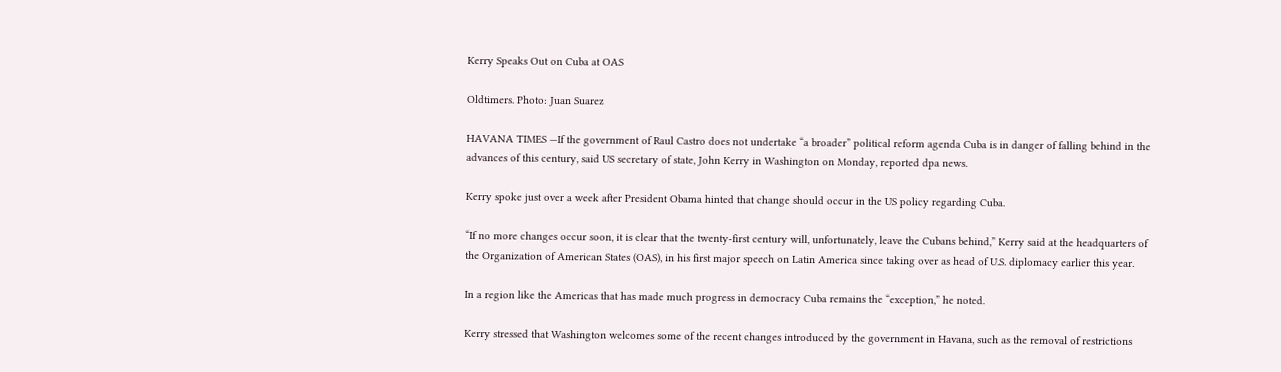Kerry Speaks Out on Cuba at OAS

Oldtimers. Photo: Juan Suarez

HAVANA TIMES —If the government of Raul Castro does not undertake “a broader” political reform agenda Cuba is in danger of falling behind in the advances of this century, said US secretary of state, John Kerry in Washington on Monday, reported dpa news.

Kerry spoke just over a week after President Obama hinted that change should occur in the US policy regarding Cuba.

“If no more changes occur soon, it is clear that the twenty-first century will, unfortunately, leave the Cubans behind,” Kerry said at the headquarters of the Organization of American States (OAS), in his first major speech on Latin America since taking over as head of U.S. diplomacy earlier this year.

In a region like the Americas that has made much progress in democracy Cuba remains the “exception,” he noted.

Kerry stressed that Washington welcomes some of the recent changes introduced by the government in Havana, such as the removal of restrictions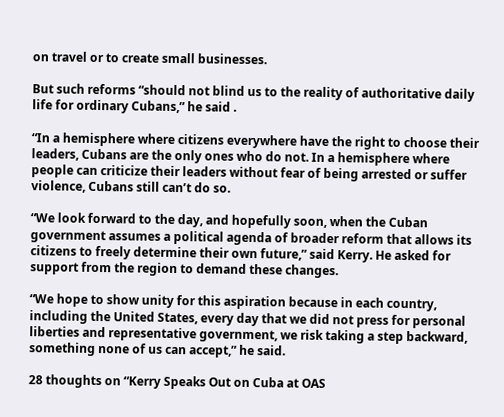on travel or to create small businesses.

But such reforms “should not blind us to the reality of authoritative daily life for ordinary Cubans,” he said .

“In a hemisphere where citizens everywhere have the right to choose their leaders, Cubans are the only ones who do not. In a hemisphere where people can criticize their leaders without fear of being arrested or suffer violence, Cubans still can’t do so.

“We look forward to the day, and hopefully soon, when the Cuban government assumes a political agenda of broader reform that allows its citizens to freely determine their own future,” said Kerry. He asked for support from the region to demand these changes.

“We hope to show unity for this aspiration because in each country, including the United States, every day that we did not press for personal liberties and representative government, we risk taking a step backward, something none of us can accept,” he said.

28 thoughts on “Kerry Speaks Out on Cuba at OAS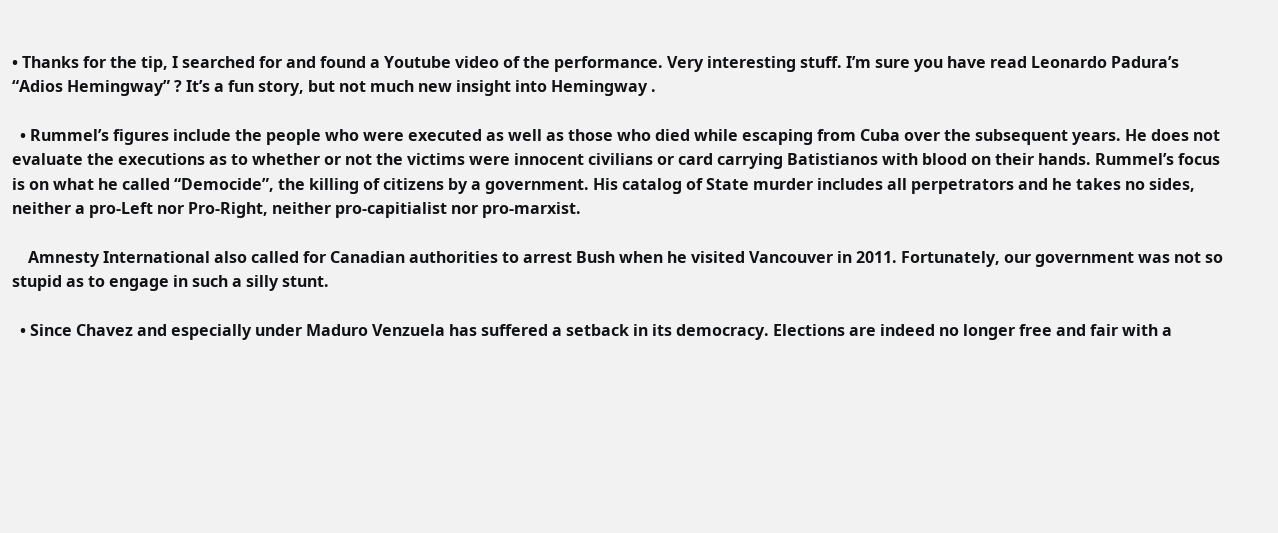• Thanks for the tip, I searched for and found a Youtube video of the performance. Very interesting stuff. I’m sure you have read Leonardo Padura’s “Adios Hemingway” ? It’s a fun story, but not much new insight into Hemingway .

  • Rummel’s figures include the people who were executed as well as those who died while escaping from Cuba over the subsequent years. He does not evaluate the executions as to whether or not the victims were innocent civilians or card carrying Batistianos with blood on their hands. Rummel’s focus is on what he called “Democide”, the killing of citizens by a government. His catalog of State murder includes all perpetrators and he takes no sides, neither a pro-Left nor Pro-Right, neither pro-capitialist nor pro-marxist.

    Amnesty International also called for Canadian authorities to arrest Bush when he visited Vancouver in 2011. Fortunately, our government was not so stupid as to engage in such a silly stunt.

  • Since Chavez and especially under Maduro Venzuela has suffered a setback in its democracy. Elections are indeed no longer free and fair with a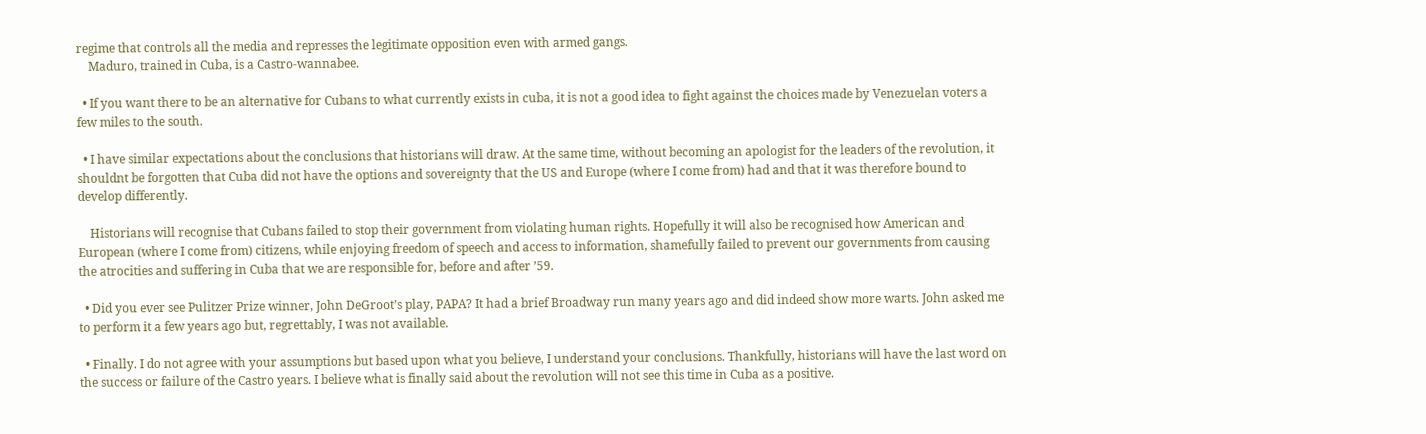regime that controls all the media and represses the legitimate opposition even with armed gangs.
    Maduro, trained in Cuba, is a Castro-wannabee.

  • If you want there to be an alternative for Cubans to what currently exists in cuba, it is not a good idea to fight against the choices made by Venezuelan voters a few miles to the south.

  • I have similar expectations about the conclusions that historians will draw. At the same time, without becoming an apologist for the leaders of the revolution, it shouldnt be forgotten that Cuba did not have the options and sovereignty that the US and Europe (where I come from) had and that it was therefore bound to develop differently.

    Historians will recognise that Cubans failed to stop their government from violating human rights. Hopefully it will also be recognised how American and European (where I come from) citizens, while enjoying freedom of speech and access to information, shamefully failed to prevent our governments from causing the atrocities and suffering in Cuba that we are responsible for, before and after ’59.

  • Did you ever see Pulitzer Prize winner, John DeGroot’s play, PAPA? It had a brief Broadway run many years ago and did indeed show more warts. John asked me to perform it a few years ago but, regrettably, I was not available.

  • Finally. I do not agree with your assumptions but based upon what you believe, I understand your conclusions. Thankfully, historians will have the last word on the success or failure of the Castro years. I believe what is finally said about the revolution will not see this time in Cuba as a positive.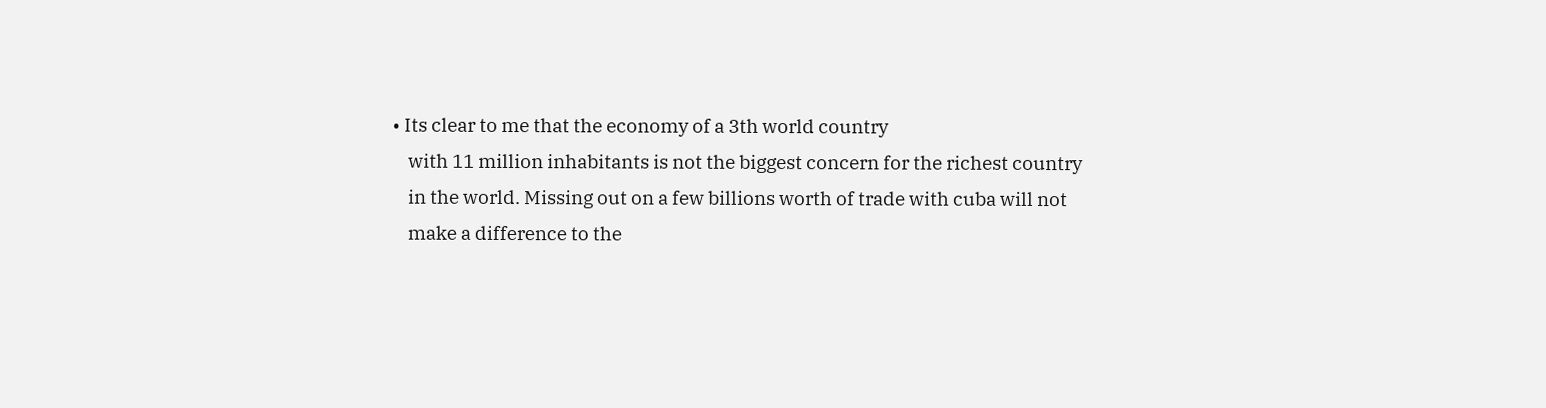• Its clear to me that the economy of a 3th world country
    with 11 million inhabitants is not the biggest concern for the richest country
    in the world. Missing out on a few billions worth of trade with cuba will not
    make a difference to the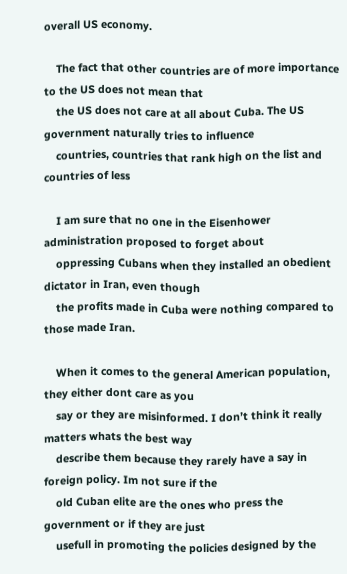overall US economy.

    The fact that other countries are of more importance to the US does not mean that
    the US does not care at all about Cuba. The US government naturally tries to influence
    countries, countries that rank high on the list and countries of less

    I am sure that no one in the Eisenhower administration proposed to forget about
    oppressing Cubans when they installed an obedient dictator in Iran, even though
    the profits made in Cuba were nothing compared to those made Iran.

    When it comes to the general American population, they either dont care as you
    say or they are misinformed. I don’t think it really matters whats the best way
    describe them because they rarely have a say in foreign policy. Im not sure if the
    old Cuban elite are the ones who press the government or if they are just
    usefull in promoting the policies designed by the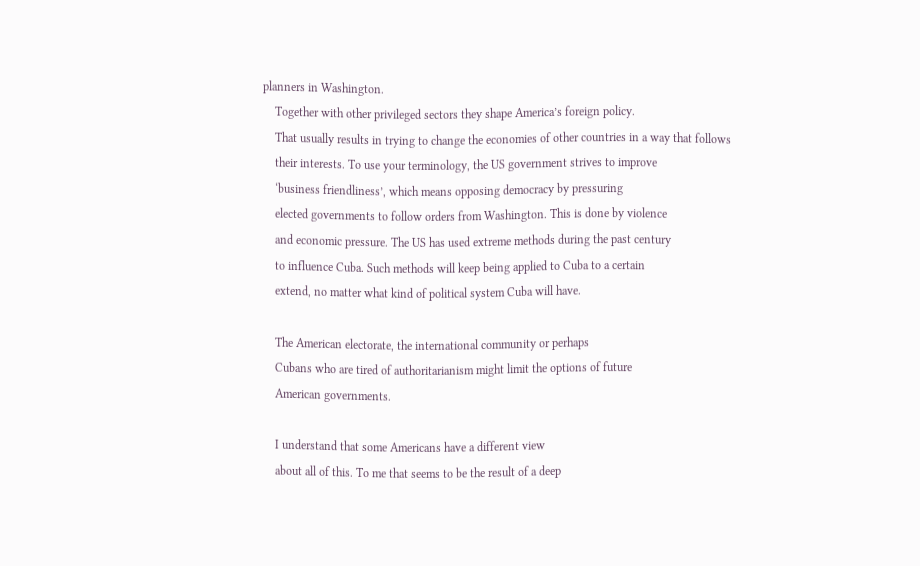planners in Washington.
    Together with other privileged sectors they shape America’s foreign policy.
    That usually results in trying to change the economies of other countries in a way that follows
    their interests. To use your terminology, the US government strives to improve
    ‘business friendliness’, which means opposing democracy by pressuring
    elected governments to follow orders from Washington. This is done by violence
    and economic pressure. The US has used extreme methods during the past century
    to influence Cuba. Such methods will keep being applied to Cuba to a certain
    extend, no matter what kind of political system Cuba will have.

    The American electorate, the international community or perhaps
    Cubans who are tired of authoritarianism might limit the options of future
    American governments.

    I understand that some Americans have a different view
    about all of this. To me that seems to be the result of a deep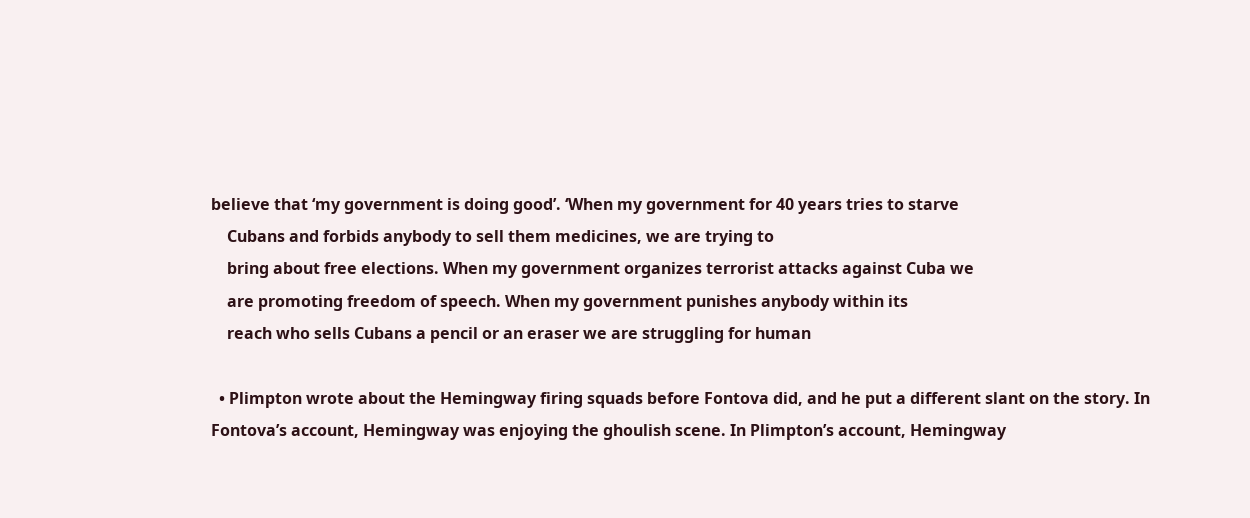believe that ‘my government is doing good’. ‘When my government for 40 years tries to starve
    Cubans and forbids anybody to sell them medicines, we are trying to
    bring about free elections. When my government organizes terrorist attacks against Cuba we
    are promoting freedom of speech. When my government punishes anybody within its
    reach who sells Cubans a pencil or an eraser we are struggling for human

  • Plimpton wrote about the Hemingway firing squads before Fontova did, and he put a different slant on the story. In Fontova’s account, Hemingway was enjoying the ghoulish scene. In Plimpton’s account, Hemingway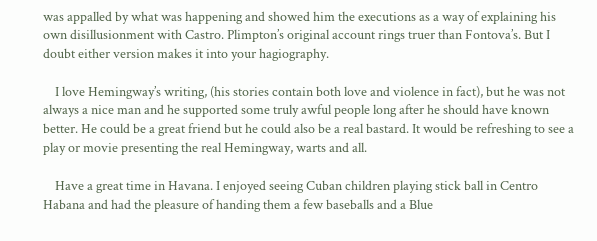was appalled by what was happening and showed him the executions as a way of explaining his own disillusionment with Castro. Plimpton’s original account rings truer than Fontova’s. But I doubt either version makes it into your hagiography.

    I love Hemingway’s writing, (his stories contain both love and violence in fact), but he was not always a nice man and he supported some truly awful people long after he should have known better. He could be a great friend but he could also be a real bastard. It would be refreshing to see a play or movie presenting the real Hemingway, warts and all.

    Have a great time in Havana. I enjoyed seeing Cuban children playing stick ball in Centro Habana and had the pleasure of handing them a few baseballs and a Blue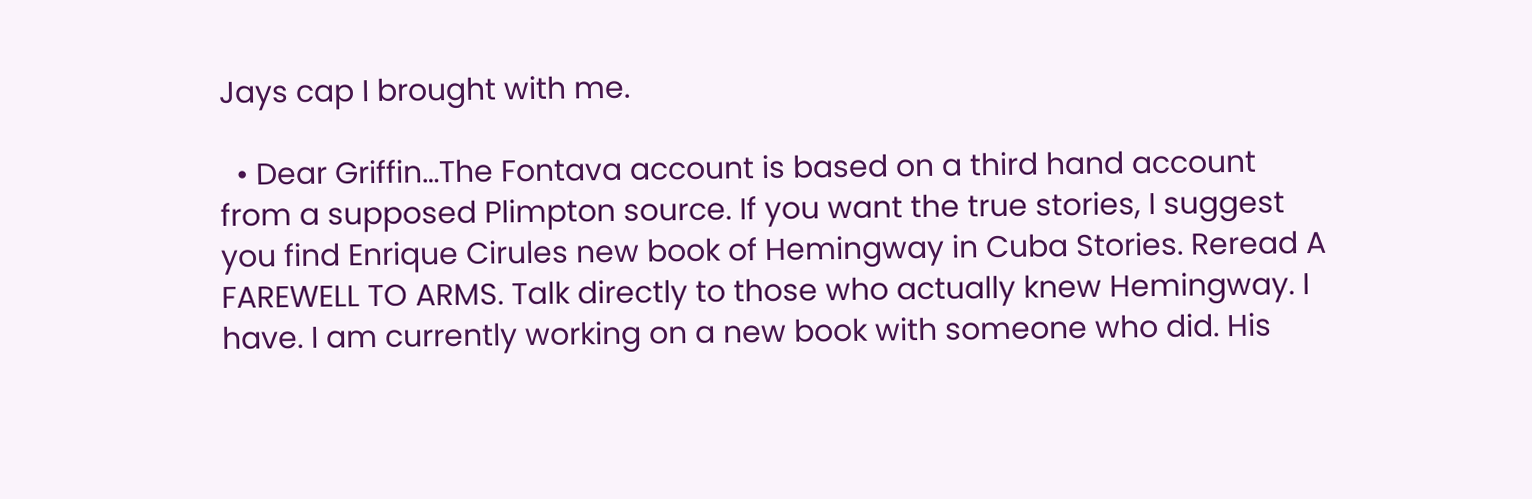Jays cap I brought with me.

  • Dear Griffin…The Fontava account is based on a third hand account from a supposed Plimpton source. If you want the true stories, I suggest you find Enrique Cirules new book of Hemingway in Cuba Stories. Reread A FAREWELL TO ARMS. Talk directly to those who actually knew Hemingway. I have. I am currently working on a new book with someone who did. His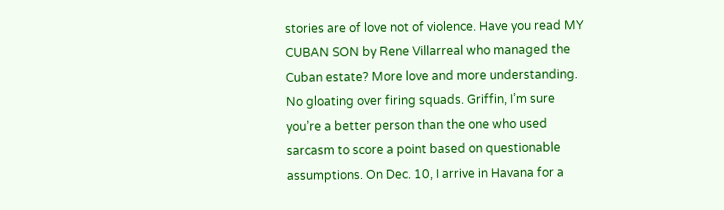stories are of love not of violence. Have you read MY CUBAN SON by Rene Villarreal who managed the Cuban estate? More love and more understanding. No gloating over firing squads. Griffin, I’m sure you’re a better person than the one who used sarcasm to score a point based on questionable assumptions. On Dec. 10, I arrive in Havana for a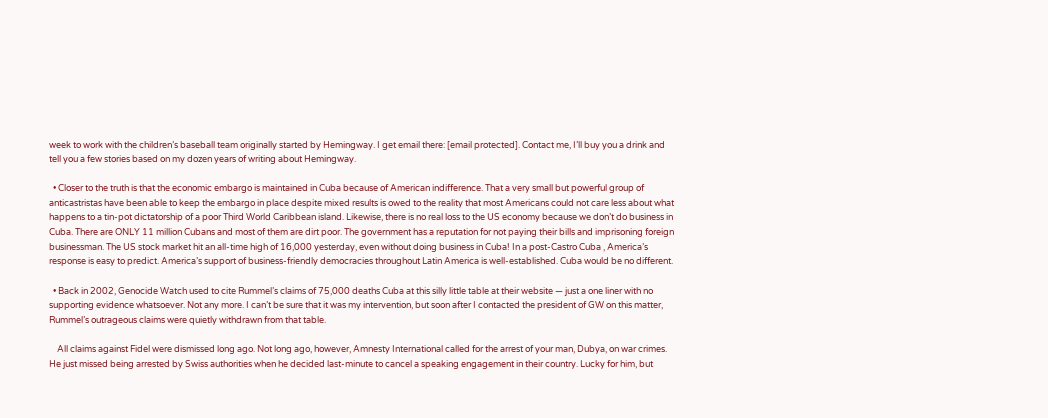week to work with the children’s baseball team originally started by Hemingway. I get email there: [email protected]. Contact me, I’ll buy you a drink and tell you a few stories based on my dozen years of writing about Hemingway.

  • Closer to the truth is that the economic embargo is maintained in Cuba because of American indifference. That a very small but powerful group of anticastristas have been able to keep the embargo in place despite mixed results is owed to the reality that most Americans could not care less about what happens to a tin-pot dictatorship of a poor Third World Caribbean island. Likewise, there is no real loss to the US economy because we don’t do business in Cuba. There are ONLY 11 million Cubans and most of them are dirt poor. The government has a reputation for not paying their bills and imprisoning foreign businessman. The US stock market hit an all-time high of 16,000 yesterday, even without doing business in Cuba! In a post-Castro Cuba , America’s response is easy to predict. America’s support of business-friendly democracies throughout Latin America is well-established. Cuba would be no different.

  • Back in 2002, Genocide Watch used to cite Rummel’s claims of 75,000 deaths Cuba at this silly little table at their website — just a one liner with no supporting evidence whatsoever. Not any more. I can’t be sure that it was my intervention, but soon after I contacted the president of GW on this matter, Rummel’s outrageous claims were quietly withdrawn from that table.

    All claims against Fidel were dismissed long ago. Not long ago, however, Amnesty International called for the arrest of your man, Dubya, on war crimes. He just missed being arrested by Swiss authorities when he decided last-minute to cancel a speaking engagement in their country. Lucky for him, but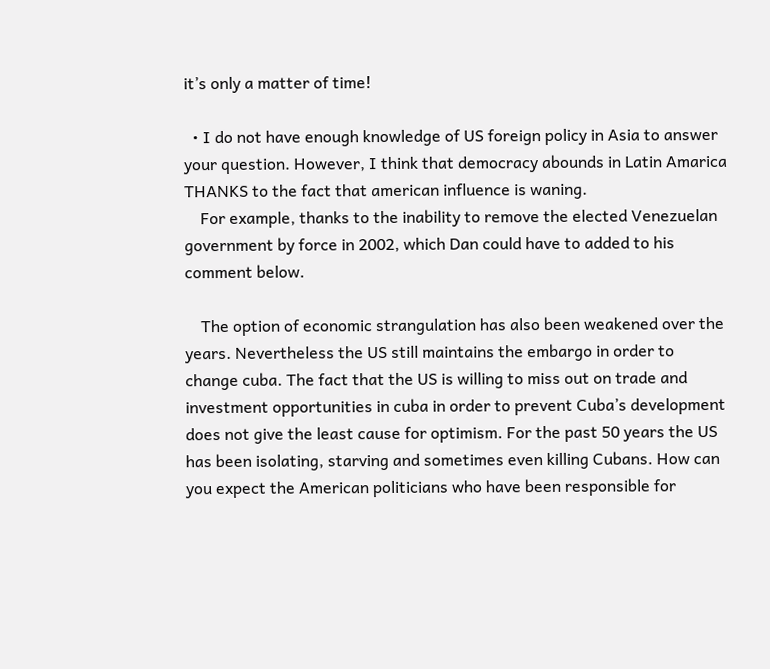it’s only a matter of time!

  • I do not have enough knowledge of US foreign policy in Asia to answer your question. However, I think that democracy abounds in Latin Amarica THANKS to the fact that american influence is waning.
    For example, thanks to the inability to remove the elected Venezuelan government by force in 2002, which Dan could have to added to his comment below.

    The option of economic strangulation has also been weakened over the years. Nevertheless the US still maintains the embargo in order to change cuba. The fact that the US is willing to miss out on trade and investment opportunities in cuba in order to prevent Cuba’s development does not give the least cause for optimism. For the past 50 years the US has been isolating, starving and sometimes even killing Cubans. How can you expect the American politicians who have been responsible for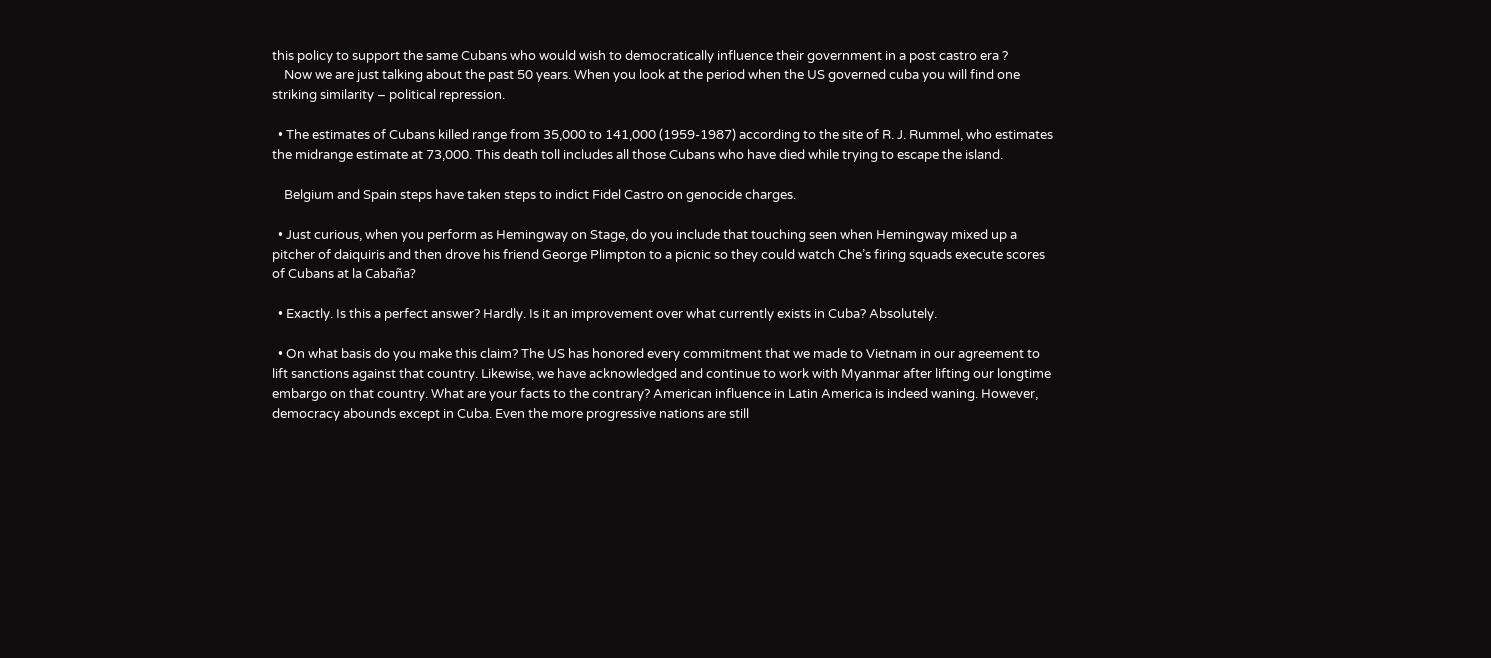this policy to support the same Cubans who would wish to democratically influence their government in a post castro era ?
    Now we are just talking about the past 50 years. When you look at the period when the US governed cuba you will find one striking similarity – political repression.

  • The estimates of Cubans killed range from 35,000 to 141,000 (1959-1987) according to the site of R. J. Rummel, who estimates the midrange estimate at 73,000. This death toll includes all those Cubans who have died while trying to escape the island.

    Belgium and Spain steps have taken steps to indict Fidel Castro on genocide charges.

  • Just curious, when you perform as Hemingway on Stage, do you include that touching seen when Hemingway mixed up a pitcher of daiquiris and then drove his friend George Plimpton to a picnic so they could watch Che’s firing squads execute scores of Cubans at la Cabaña?

  • Exactly. Is this a perfect answer? Hardly. Is it an improvement over what currently exists in Cuba? Absolutely.

  • On what basis do you make this claim? The US has honored every commitment that we made to Vietnam in our agreement to lift sanctions against that country. Likewise, we have acknowledged and continue to work with Myanmar after lifting our longtime embargo on that country. What are your facts to the contrary? American influence in Latin America is indeed waning. However, democracy abounds except in Cuba. Even the more progressive nations are still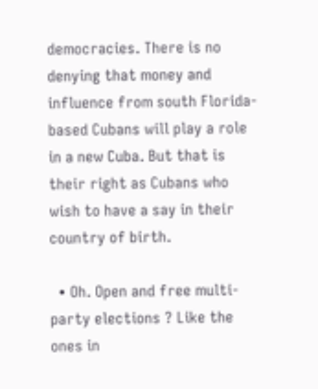democracies. There is no denying that money and influence from south Florida-based Cubans will play a role in a new Cuba. But that is their right as Cubans who wish to have a say in their country of birth.

  • Oh. Open and free multi-party elections ? Like the ones in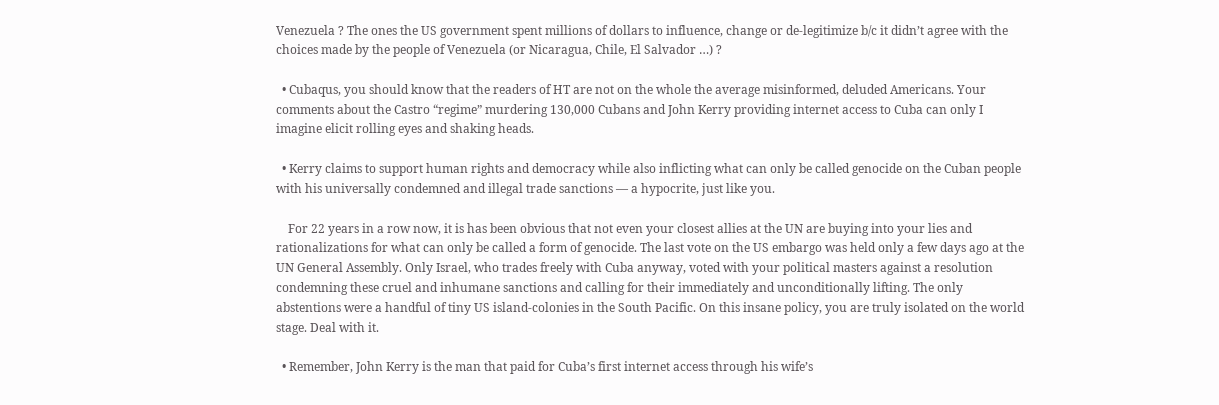Venezuela ? The ones the US government spent millions of dollars to influence, change or de-legitimize b/c it didn’t agree with the choices made by the people of Venezuela (or Nicaragua, Chile, El Salvador …) ?

  • Cubaqus, you should know that the readers of HT are not on the whole the average misinformed, deluded Americans. Your comments about the Castro “regime” murdering 130,000 Cubans and John Kerry providing internet access to Cuba can only I imagine elicit rolling eyes and shaking heads.

  • Kerry claims to support human rights and democracy while also inflicting what can only be called genocide on the Cuban people with his universally condemned and illegal trade sanctions — a hypocrite, just like you.

    For 22 years in a row now, it is has been obvious that not even your closest allies at the UN are buying into your lies and rationalizations for what can only be called a form of genocide. The last vote on the US embargo was held only a few days ago at the UN General Assembly. Only Israel, who trades freely with Cuba anyway, voted with your political masters against a resolution condemning these cruel and inhumane sanctions and calling for their immediately and unconditionally lifting. The only abstentions were a handful of tiny US island-colonies in the South Pacific. On this insane policy, you are truly isolated on the world stage. Deal with it.

  • Remember, John Kerry is the man that paid for Cuba’s first internet access through his wife’s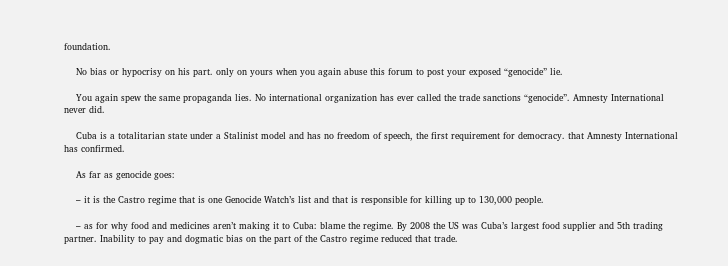foundation.

    No bias or hypocrisy on his part. only on yours when you again abuse this forum to post your exposed “genocide” lie.

    You again spew the same propaganda lies. No international organization has ever called the trade sanctions “genocide”. Amnesty International never did.

    Cuba is a totalitarian state under a Stalinist model and has no freedom of speech, the first requirement for democracy. that Amnesty International has confirmed.

    As far as genocide goes:

    – it is the Castro regime that is one Genocide Watch’s list and that is responsible for killing up to 130,000 people.

    – as for why food and medicines aren’t making it to Cuba: blame the regime. By 2008 the US was Cuba’s largest food supplier and 5th trading partner. Inability to pay and dogmatic bias on the part of the Castro regime reduced that trade.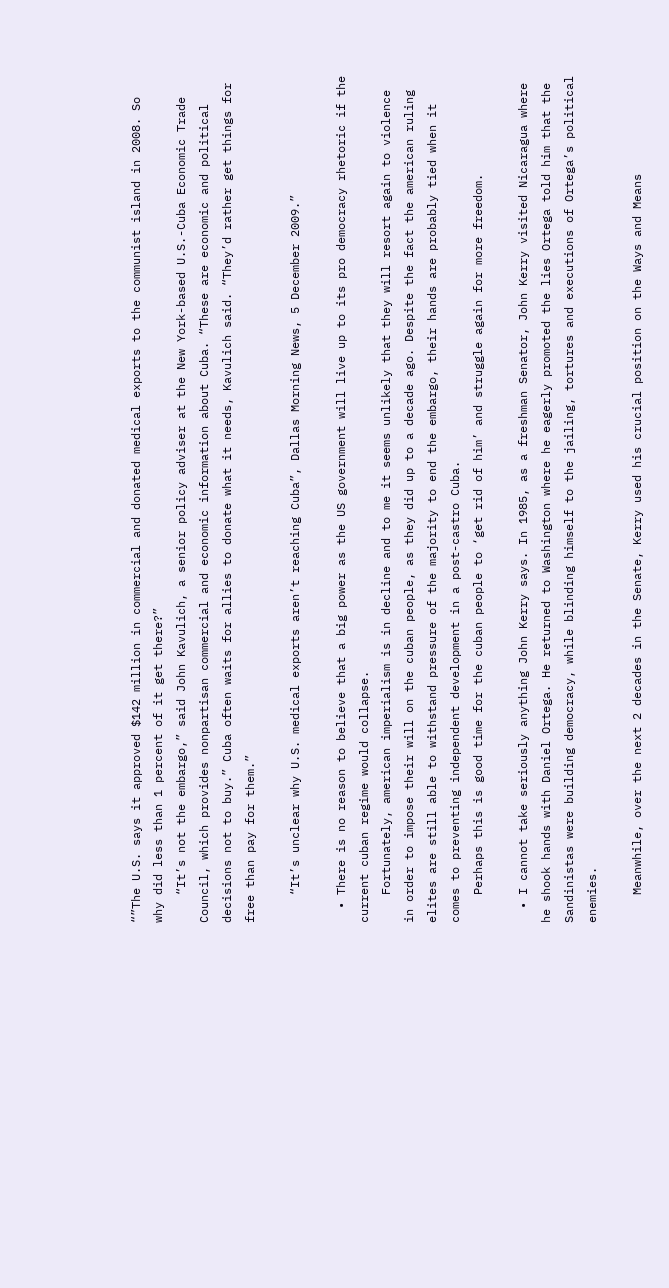“”The U.S. says it approved $142 million in commercial and donated medical exports to the communist island in 2008. So why did less than 1 percent of it get there?”
    “It’s not the embargo,” said John Kavulich, a senior policy adviser at the New York-based U.S.-Cuba Economic Trade Council, which provides nonpartisan commercial and economic information about Cuba. “These are economic and political decisions not to buy.” Cuba often waits for allies to donate what it needs, Kavulich said. “They’d rather get things for free than pay for them.”

    “It’s unclear why U.S. medical exports aren’t reaching Cuba”, Dallas Morning News, 5 December 2009.”

  • There is no reason to believe that a big power as the US government will live up to its pro democracy rhetoric if the current cuban regime would collapse.
    Fortunately, american imperialism is in decline and to me it seems unlikely that they will resort again to violence in order to impose their will on the cuban people, as they did up to a decade ago. Despite the fact the american ruling elites are still able to withstand pressure of the majority to end the embargo, their hands are probably tied when it comes to preventing independent development in a post-castro Cuba.
    Perhaps this is good time for the cuban people to ‘get rid of him’ and struggle again for more freedom.

  • I cannot take seriously anything John Kerry says. In 1985, as a freshman Senator, John Kerry visited Nicaragua where he shook hands with Daniel Ortega. He returned to Washington where he eagerly promoted the lies Ortega told him that the Sandinistas were building democracy, while blinding himself to the jailing, tortures and executions of Ortega’s political enemies.

    Meanwhile, over the next 2 decades in the Senate, Kerry used his crucial position on the Ways and Means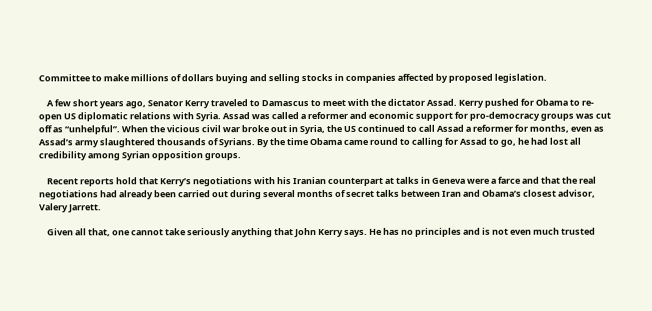Committee to make millions of dollars buying and selling stocks in companies affected by proposed legislation.

    A few short years ago, Senator Kerry traveled to Damascus to meet with the dictator Assad. Kerry pushed for Obama to re-open US diplomatic relations with Syria. Assad was called a reformer and economic support for pro-democracy groups was cut off as “unhelpful”. When the vicious civil war broke out in Syria, the US continued to call Assad a reformer for months, even as Assad’s army slaughtered thousands of Syrians. By the time Obama came round to calling for Assad to go, he had lost all credibility among Syrian opposition groups.

    Recent reports hold that Kerry’s negotiations with his Iranian counterpart at talks in Geneva were a farce and that the real negotiations had already been carried out during several months of secret talks between Iran and Obama’s closest advisor, Valery Jarrett.

    Given all that, one cannot take seriously anything that John Kerry says. He has no principles and is not even much trusted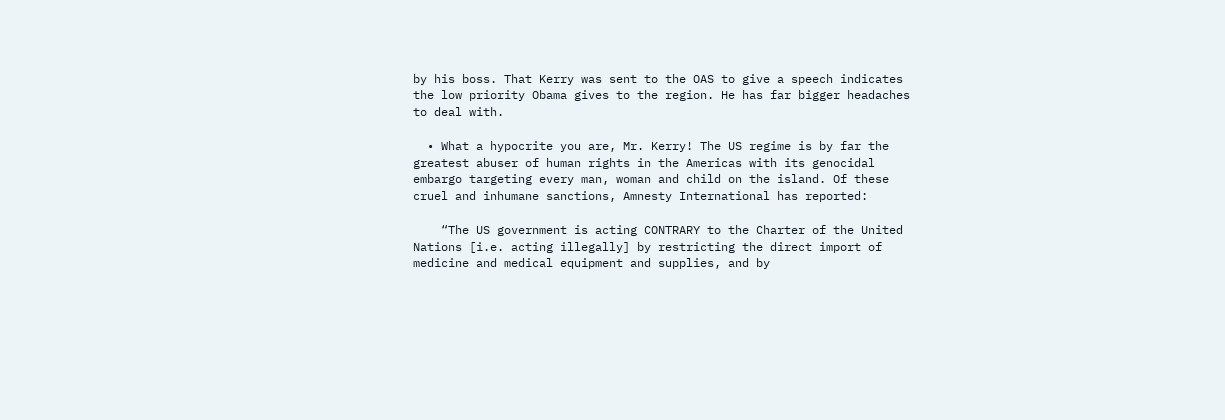by his boss. That Kerry was sent to the OAS to give a speech indicates the low priority Obama gives to the region. He has far bigger headaches to deal with.

  • What a hypocrite you are, Mr. Kerry! The US regime is by far the greatest abuser of human rights in the Americas with its genocidal embargo targeting every man, woman and child on the island. Of these cruel and inhumane sanctions, Amnesty International has reported:

    “The US government is acting CONTRARY to the Charter of the United Nations [i.e. acting illegally] by restricting the direct import of medicine and medical equipment and supplies, and by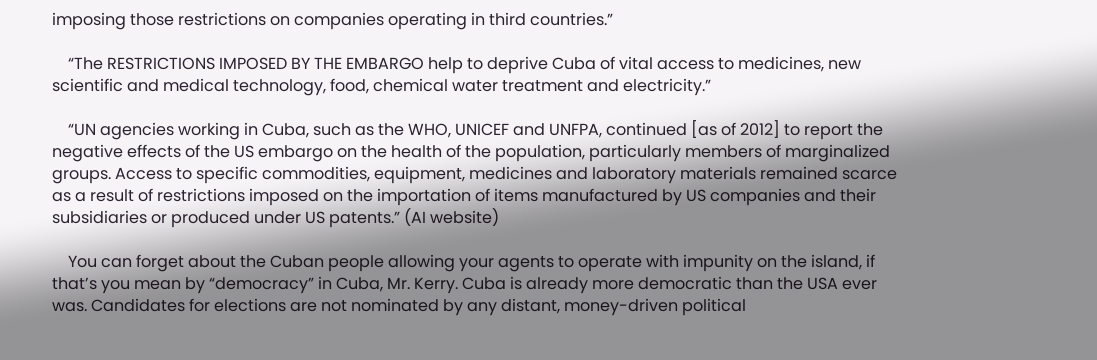imposing those restrictions on companies operating in third countries.”

    “The RESTRICTIONS IMPOSED BY THE EMBARGO help to deprive Cuba of vital access to medicines, new scientific and medical technology, food, chemical water treatment and electricity.”

    “UN agencies working in Cuba, such as the WHO, UNICEF and UNFPA, continued [as of 2012] to report the negative effects of the US embargo on the health of the population, particularly members of marginalized groups. Access to specific commodities, equipment, medicines and laboratory materials remained scarce as a result of restrictions imposed on the importation of items manufactured by US companies and their subsidiaries or produced under US patents.” (AI website)

    You can forget about the Cuban people allowing your agents to operate with impunity on the island, if that’s you mean by “democracy” in Cuba, Mr. Kerry. Cuba is already more democratic than the USA ever was. Candidates for elections are not nominated by any distant, money-driven political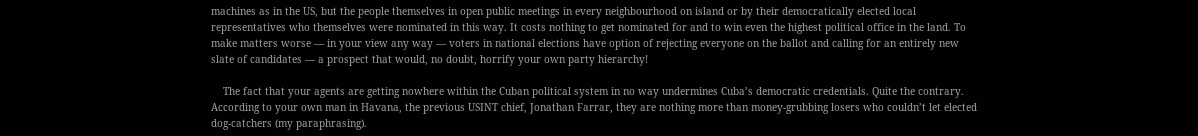machines as in the US, but the people themselves in open public meetings in every neighbourhood on island or by their democratically elected local representatives who themselves were nominated in this way. It costs nothing to get nominated for and to win even the highest political office in the land. To make matters worse — in your view any way — voters in national elections have option of rejecting everyone on the ballot and calling for an entirely new slate of candidates — a prospect that would, no doubt, horrify your own party hierarchy!

    The fact that your agents are getting nowhere within the Cuban political system in no way undermines Cuba’s democratic credentials. Quite the contrary. According to your own man in Havana, the previous USINT chief, Jonathan Farrar, they are nothing more than money-grubbing losers who couldn’t let elected dog-catchers (my paraphrasing).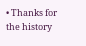• Thanks for the history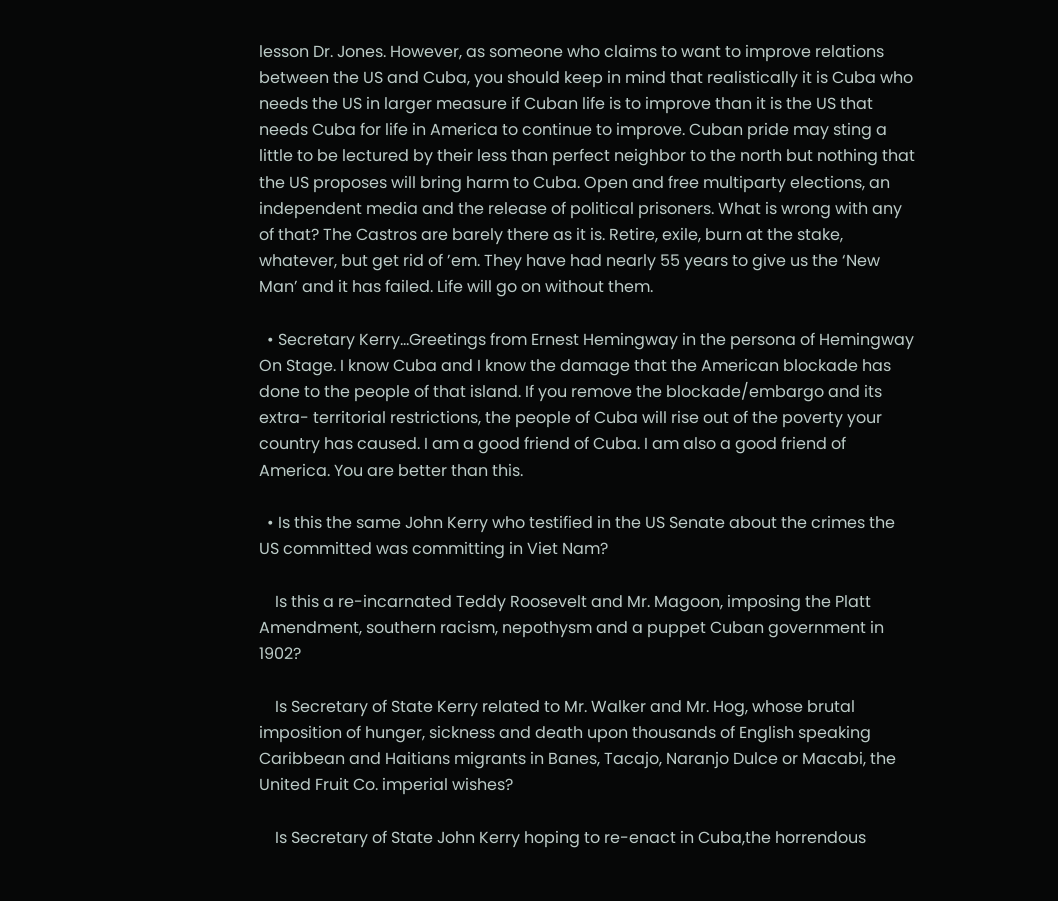lesson Dr. Jones. However, as someone who claims to want to improve relations between the US and Cuba, you should keep in mind that realistically it is Cuba who needs the US in larger measure if Cuban life is to improve than it is the US that needs Cuba for life in America to continue to improve. Cuban pride may sting a little to be lectured by their less than perfect neighbor to the north but nothing that the US proposes will bring harm to Cuba. Open and free multiparty elections, an independent media and the release of political prisoners. What is wrong with any of that? The Castros are barely there as it is. Retire, exile, burn at the stake, whatever, but get rid of ’em. They have had nearly 55 years to give us the ‘New Man’ and it has failed. Life will go on without them.

  • Secretary Kerry…Greetings from Ernest Hemingway in the persona of Hemingway On Stage. I know Cuba and I know the damage that the American blockade has done to the people of that island. If you remove the blockade/embargo and its extra- territorial restrictions, the people of Cuba will rise out of the poverty your country has caused. I am a good friend of Cuba. I am also a good friend of America. You are better than this.

  • Is this the same John Kerry who testified in the US Senate about the crimes the US committed was committing in Viet Nam?

    Is this a re-incarnated Teddy Roosevelt and Mr. Magoon, imposing the Platt Amendment, southern racism, nepothysm and a puppet Cuban government in 1902?

    Is Secretary of State Kerry related to Mr. Walker and Mr. Hog, whose brutal imposition of hunger, sickness and death upon thousands of English speaking Caribbean and Haitians migrants in Banes, Tacajo, Naranjo Dulce or Macabi, the United Fruit Co. imperial wishes?

    Is Secretary of State John Kerry hoping to re-enact in Cuba,the horrendous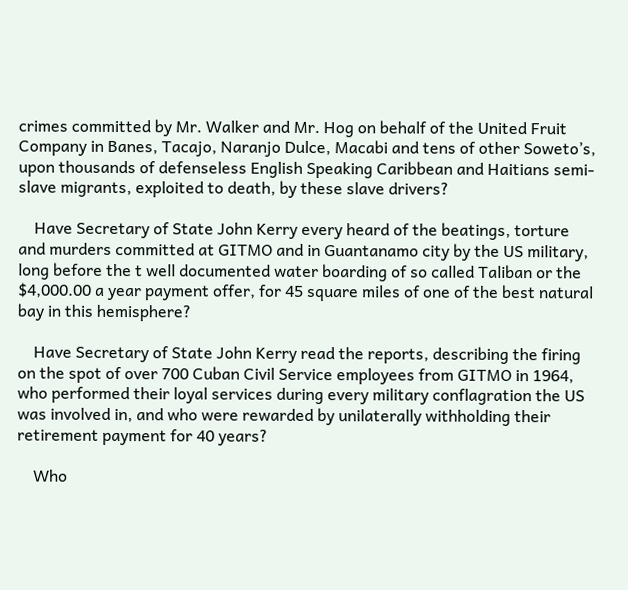crimes committed by Mr. Walker and Mr. Hog on behalf of the United Fruit Company in Banes, Tacajo, Naranjo Dulce, Macabi and tens of other Soweto’s, upon thousands of defenseless English Speaking Caribbean and Haitians semi-slave migrants, exploited to death, by these slave drivers?

    Have Secretary of State John Kerry every heard of the beatings, torture and murders committed at GITMO and in Guantanamo city by the US military, long before the t well documented water boarding of so called Taliban or the $4,000.00 a year payment offer, for 45 square miles of one of the best natural bay in this hemisphere?

    Have Secretary of State John Kerry read the reports, describing the firing on the spot of over 700 Cuban Civil Service employees from GITMO in 1964, who performed their loyal services during every military conflagration the US was involved in, and who were rewarded by unilaterally withholding their retirement payment for 40 years?

    Who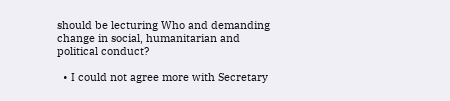should be lecturing Who and demanding change in social, humanitarian and political conduct?

  • I could not agree more with Secretary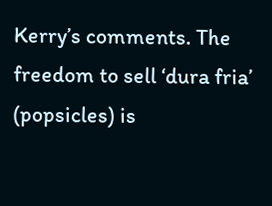Kerry’s comments. The freedom to sell ‘dura fria’ (popsicles) is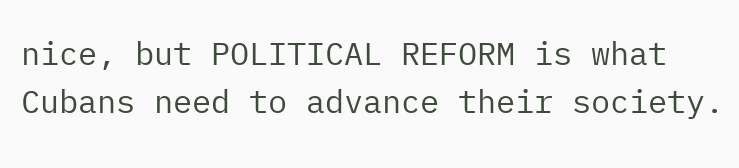nice, but POLITICAL REFORM is what Cubans need to advance their society.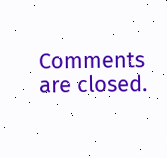Comments are closed.